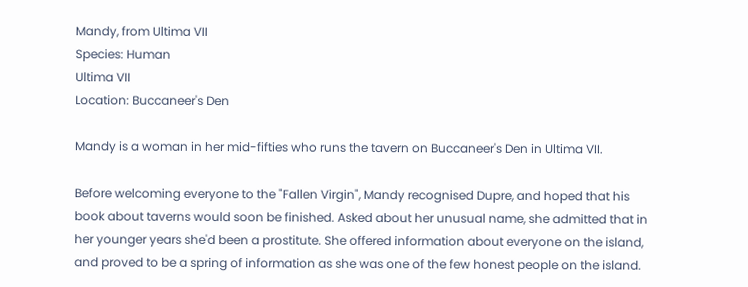Mandy, from Ultima VII
Species: Human
Ultima VII
Location: Buccaneer's Den

Mandy is a woman in her mid-fifties who runs the tavern on Buccaneer's Den in Ultima VII.

Before welcoming everyone to the "Fallen Virgin", Mandy recognised Dupre, and hoped that his book about taverns would soon be finished. Asked about her unusual name, she admitted that in her younger years she'd been a prostitute. She offered information about everyone on the island, and proved to be a spring of information as she was one of the few honest people on the island.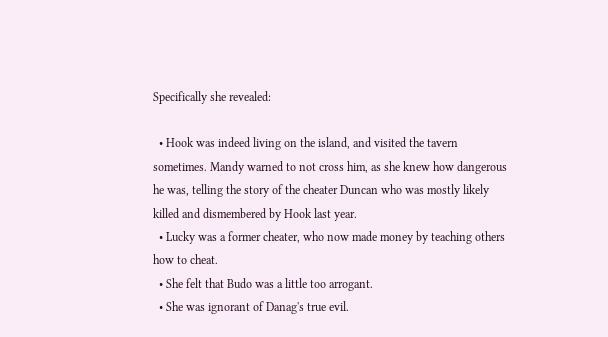Specifically she revealed:

  • Hook was indeed living on the island, and visited the tavern sometimes. Mandy warned to not cross him, as she knew how dangerous he was, telling the story of the cheater Duncan who was mostly likely killed and dismembered by Hook last year.
  • Lucky was a former cheater, who now made money by teaching others how to cheat.
  • She felt that Budo was a little too arrogant.
  • She was ignorant of Danag's true evil.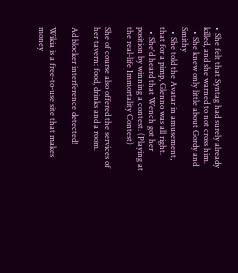• She felt that Syntag had surely already killed, and she warned to not cross him.
  • She knew only little about Gordy and Smithy
  • She told the Avatar in amusement, that for a pimp, Glenno was all right.
  • She'd heard that Wench got her position by winning a contest. (Playing at the real-life Immortality Contest)

She of course also offered the services of her tavern: food, drinks and a room.

Ad blocker interference detected!

Wikia is a free-to-use site that makes money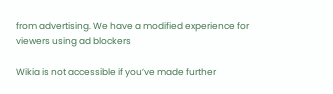from advertising. We have a modified experience for viewers using ad blockers

Wikia is not accessible if you’ve made further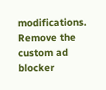modifications. Remove the custom ad blocker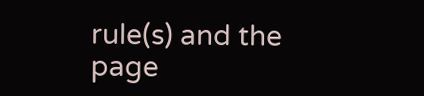rule(s) and the page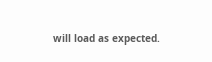will load as expected.